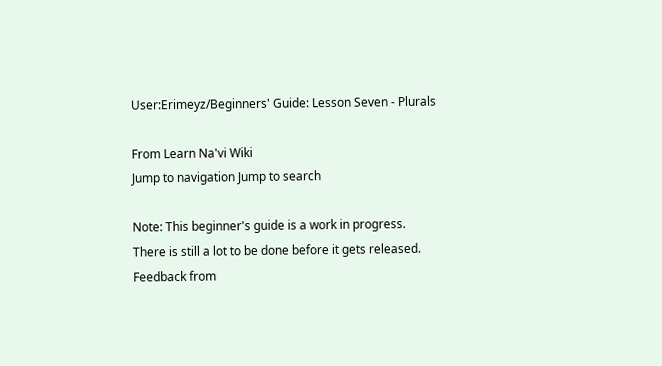User:Erimeyz/Beginners' Guide: Lesson Seven - Plurals

From Learn Na'vi Wiki
Jump to navigation Jump to search

Note: This beginner's guide is a work in progress. There is still a lot to be done before it gets released. Feedback from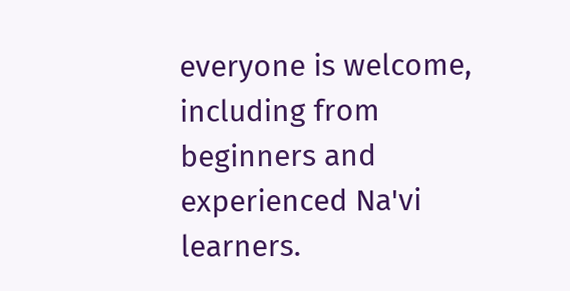everyone is welcome, including from beginners and experienced Na'vi learners.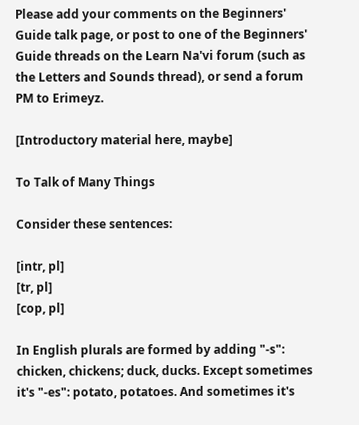Please add your comments on the Beginners' Guide talk page, or post to one of the Beginners' Guide threads on the Learn Na'vi forum (such as the Letters and Sounds thread), or send a forum PM to Erimeyz.

[Introductory material here, maybe]

To Talk of Many Things

Consider these sentences:

[intr, pl]
[tr, pl]
[cop, pl]

In English plurals are formed by adding "-s": chicken, chickens; duck, ducks. Except sometimes it's "-es": potato, potatoes. And sometimes it's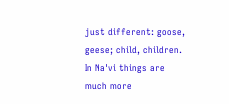just different: goose, geese; child, children. In Na'vi things are much more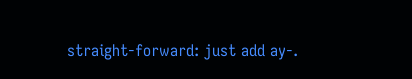straight-forward: just add ay-.